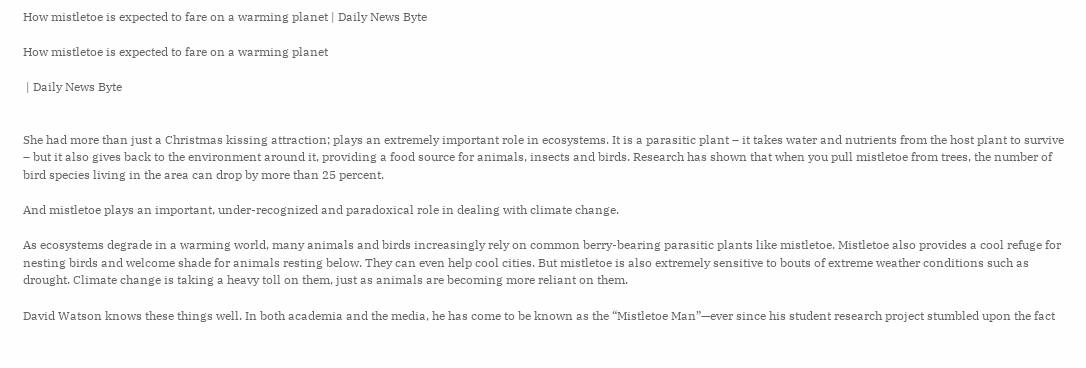How mistletoe is expected to fare on a warming planet | Daily News Byte

How mistletoe is expected to fare on a warming planet

 | Daily News Byte


She had more than just a Christmas kissing attraction; plays an extremely important role in ecosystems. It is a parasitic plant – it takes water and nutrients from the host plant to survive – but it also gives back to the environment around it, providing a food source for animals, insects and birds. Research has shown that when you pull mistletoe from trees, the number of bird species living in the area can drop by more than 25 percent.

And mistletoe plays an important, under-recognized and paradoxical role in dealing with climate change.

As ecosystems degrade in a warming world, many animals and birds increasingly rely on common berry-bearing parasitic plants like mistletoe. Mistletoe also provides a cool refuge for nesting birds and welcome shade for animals resting below. They can even help cool cities. But mistletoe is also extremely sensitive to bouts of extreme weather conditions such as drought. Climate change is taking a heavy toll on them, just as animals are becoming more reliant on them.

David Watson knows these things well. In both academia and the media, he has come to be known as the “Mistletoe Man”—ever since his student research project stumbled upon the fact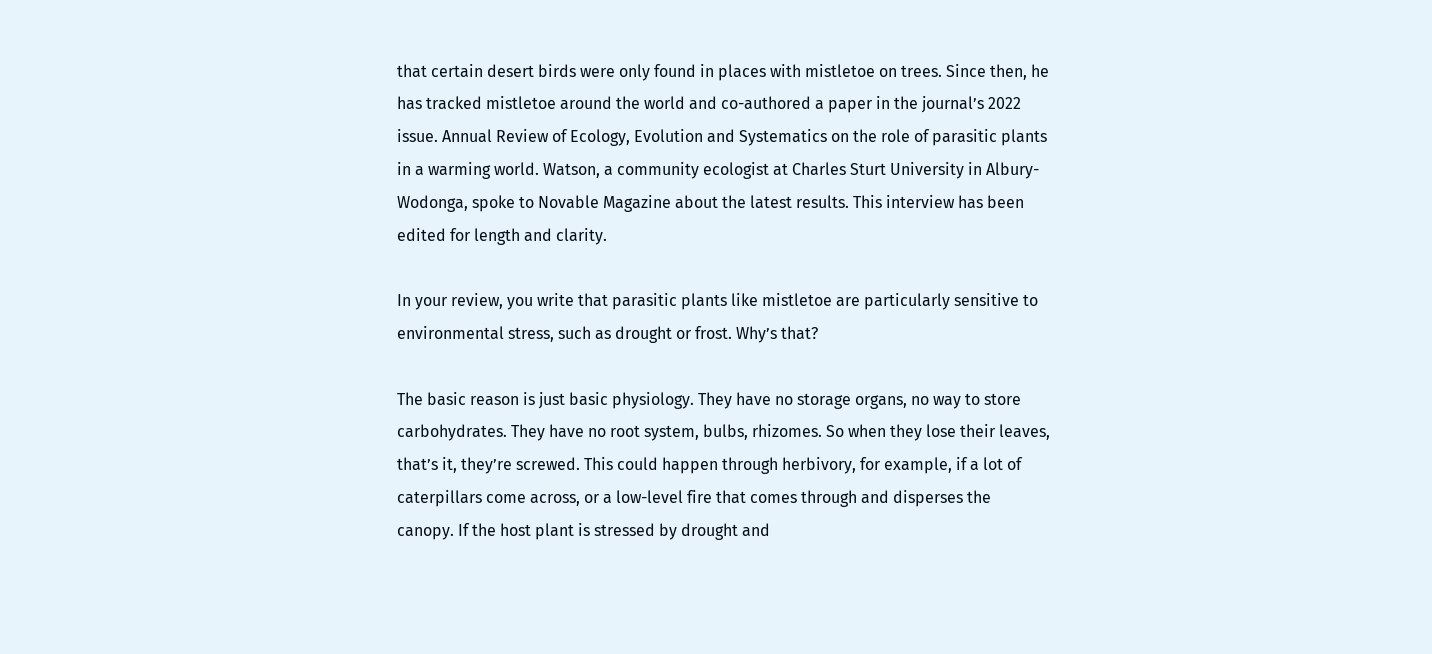that certain desert birds were only found in places with mistletoe on trees. Since then, he has tracked mistletoe around the world and co-authored a paper in the journal’s 2022 issue. Annual Review of Ecology, Evolution and Systematics on the role of parasitic plants in a warming world. Watson, a community ecologist at Charles Sturt University in Albury-Wodonga, spoke to Novable Magazine about the latest results. This interview has been edited for length and clarity.

In your review, you write that parasitic plants like mistletoe are particularly sensitive to environmental stress, such as drought or frost. Why’s that?

The basic reason is just basic physiology. They have no storage organs, no way to store carbohydrates. They have no root system, bulbs, rhizomes. So when they lose their leaves, that’s it, they’re screwed. This could happen through herbivory, for example, if a lot of caterpillars come across, or a low-level fire that comes through and disperses the canopy. If the host plant is stressed by drought and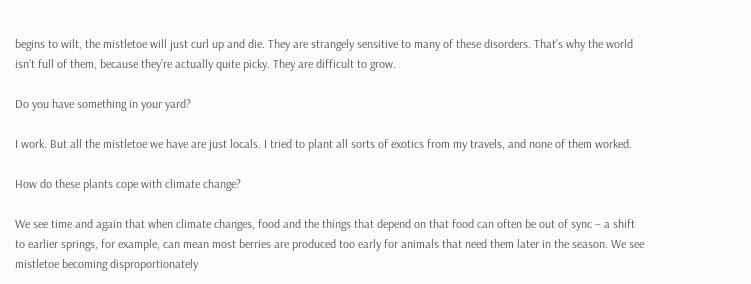begins to wilt, the mistletoe will just curl up and die. They are strangely sensitive to many of these disorders. That’s why the world isn’t full of them, because they’re actually quite picky. They are difficult to grow.

Do you have something in your yard?

I work. But all the mistletoe we have are just locals. I tried to plant all sorts of exotics from my travels, and none of them worked.

How do these plants cope with climate change?

We see time and again that when climate changes, food and the things that depend on that food can often be out of sync – a shift to earlier springs, for example, can mean most berries are produced too early for animals that need them later in the season. We see mistletoe becoming disproportionately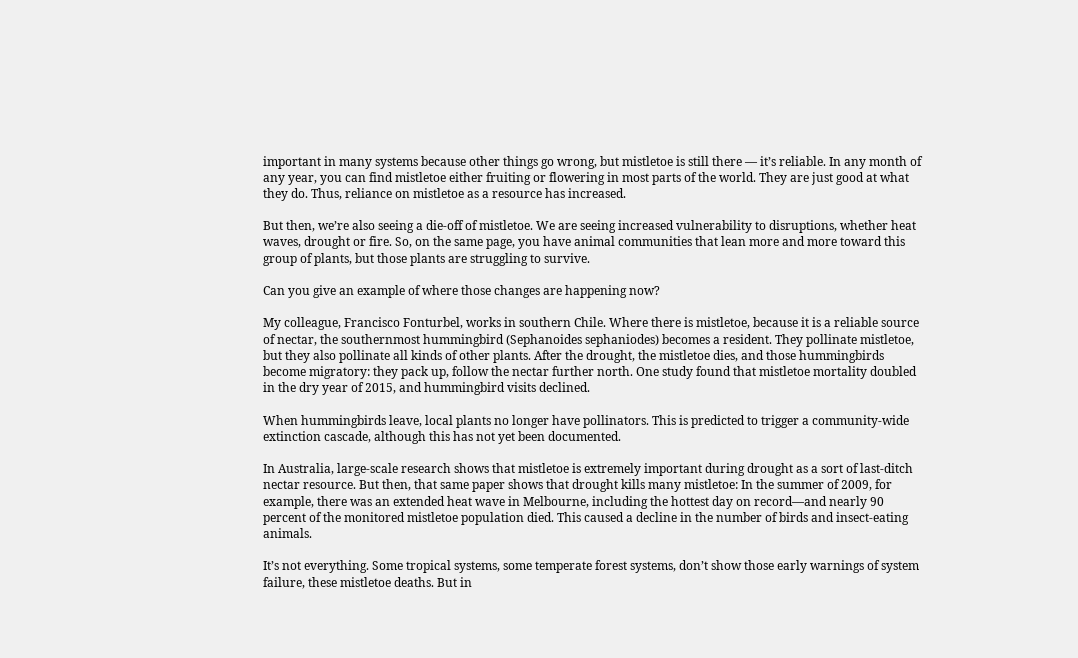important in many systems because other things go wrong, but mistletoe is still there — it’s reliable. In any month of any year, you can find mistletoe either fruiting or flowering in most parts of the world. They are just good at what they do. Thus, reliance on mistletoe as a resource has increased.

But then, we’re also seeing a die-off of mistletoe. We are seeing increased vulnerability to disruptions, whether heat waves, drought or fire. So, on the same page, you have animal communities that lean more and more toward this group of plants, but those plants are struggling to survive.

Can you give an example of where those changes are happening now?

My colleague, Francisco Fonturbel, works in southern Chile. Where there is mistletoe, because it is a reliable source of nectar, the southernmost hummingbird (Sephanoides sephaniodes) becomes a resident. They pollinate mistletoe, but they also pollinate all kinds of other plants. After the drought, the mistletoe dies, and those hummingbirds become migratory: they pack up, follow the nectar further north. One study found that mistletoe mortality doubled in the dry year of 2015, and hummingbird visits declined.

When hummingbirds leave, local plants no longer have pollinators. This is predicted to trigger a community-wide extinction cascade, although this has not yet been documented.

In Australia, large-scale research shows that mistletoe is extremely important during drought as a sort of last-ditch nectar resource. But then, that same paper shows that drought kills many mistletoe: In the summer of 2009, for example, there was an extended heat wave in Melbourne, including the hottest day on record—and nearly 90 percent of the monitored mistletoe population died. This caused a decline in the number of birds and insect-eating animals.

It’s not everything. Some tropical systems, some temperate forest systems, don’t show those early warnings of system failure, these mistletoe deaths. But in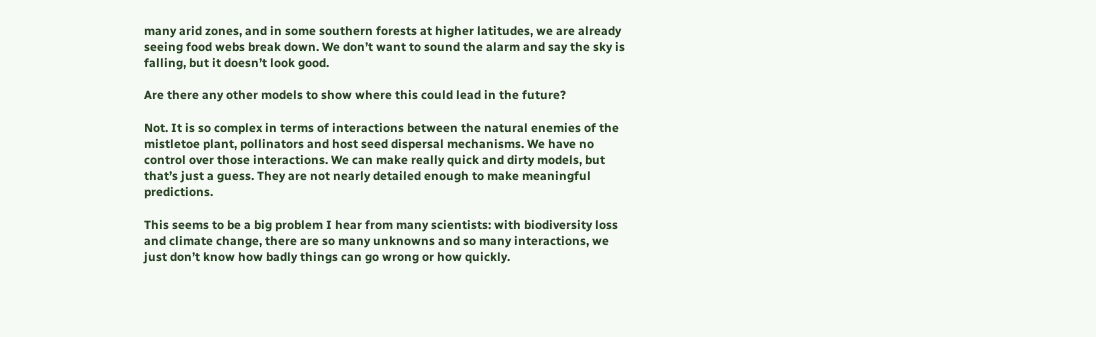many arid zones, and in some southern forests at higher latitudes, we are already seeing food webs break down. We don’t want to sound the alarm and say the sky is falling, but it doesn’t look good.

Are there any other models to show where this could lead in the future?

Not. It is so complex in terms of interactions between the natural enemies of the mistletoe plant, pollinators and host seed dispersal mechanisms. We have no control over those interactions. We can make really quick and dirty models, but that’s just a guess. They are not nearly detailed enough to make meaningful predictions.

This seems to be a big problem I hear from many scientists: with biodiversity loss and climate change, there are so many unknowns and so many interactions, we just don’t know how badly things can go wrong or how quickly.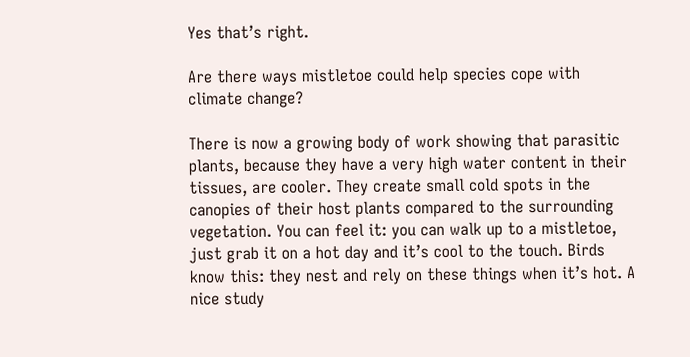Yes that’s right.

Are there ways mistletoe could help species cope with climate change?

There is now a growing body of work showing that parasitic plants, because they have a very high water content in their tissues, are cooler. They create small cold spots in the canopies of their host plants compared to the surrounding vegetation. You can feel it: you can walk up to a mistletoe, just grab it on a hot day and it’s cool to the touch. Birds know this: they nest and rely on these things when it’s hot. A nice study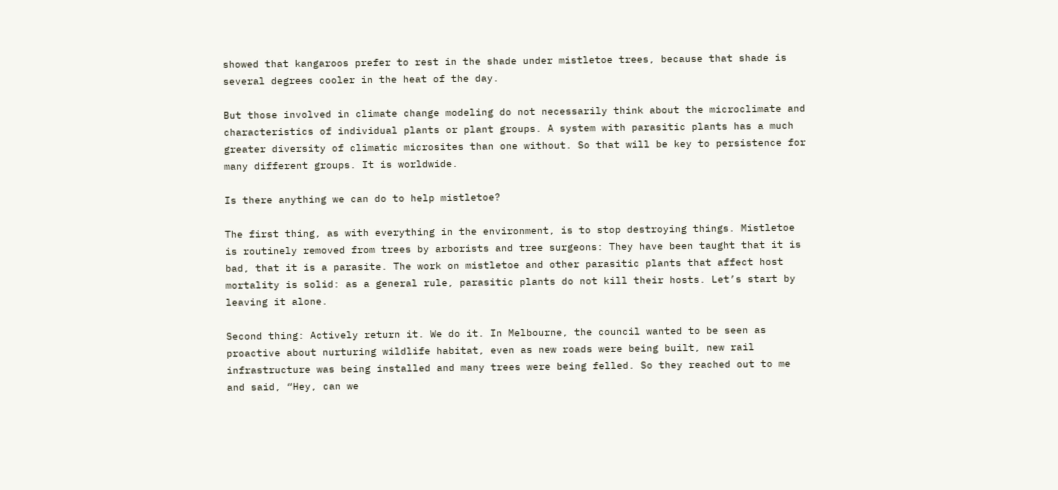showed that kangaroos prefer to rest in the shade under mistletoe trees, because that shade is several degrees cooler in the heat of the day.

But those involved in climate change modeling do not necessarily think about the microclimate and characteristics of individual plants or plant groups. A system with parasitic plants has a much greater diversity of climatic microsites than one without. So that will be key to persistence for many different groups. It is worldwide.

Is there anything we can do to help mistletoe?

The first thing, as with everything in the environment, is to stop destroying things. Mistletoe is routinely removed from trees by arborists and tree surgeons: They have been taught that it is bad, that it is a parasite. The work on mistletoe and other parasitic plants that affect host mortality is solid: as a general rule, parasitic plants do not kill their hosts. Let’s start by leaving it alone.

Second thing: Actively return it. We do it. In Melbourne, the council wanted to be seen as proactive about nurturing wildlife habitat, even as new roads were being built, new rail infrastructure was being installed and many trees were being felled. So they reached out to me and said, “Hey, can we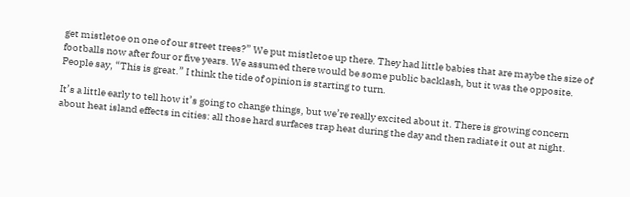get mistletoe on one of our street trees?” We put mistletoe up there. They had little babies that are maybe the size of footballs now after four or five years. We assumed there would be some public backlash, but it was the opposite. People say, “This is great.” I think the tide of opinion is starting to turn.

It’s a little early to tell how it’s going to change things, but we’re really excited about it. There is growing concern about heat island effects in cities: all those hard surfaces trap heat during the day and then radiate it out at night.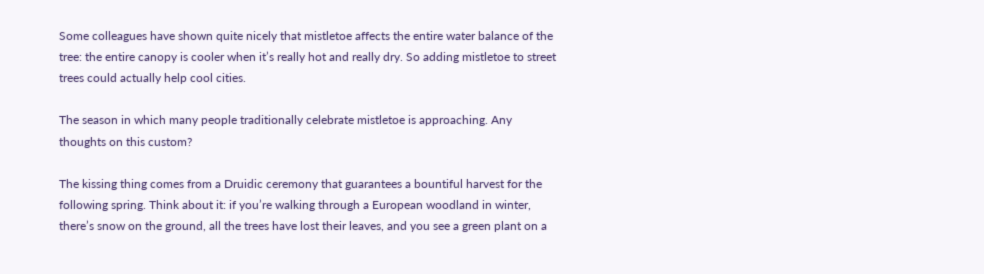Some colleagues have shown quite nicely that mistletoe affects the entire water balance of the tree: the entire canopy is cooler when it’s really hot and really dry. So adding mistletoe to street trees could actually help cool cities.

The season in which many people traditionally celebrate mistletoe is approaching. Any thoughts on this custom?

The kissing thing comes from a Druidic ceremony that guarantees a bountiful harvest for the following spring. Think about it: if you’re walking through a European woodland in winter, there’s snow on the ground, all the trees have lost their leaves, and you see a green plant on a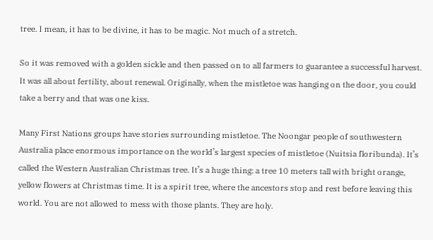tree. I mean, it has to be divine, it has to be magic. Not much of a stretch.

So it was removed with a golden sickle and then passed on to all farmers to guarantee a successful harvest. It was all about fertility, about renewal. Originally, when the mistletoe was hanging on the door, you could take a berry and that was one kiss.

Many First Nations groups have stories surrounding mistletoe. The Noongar people of southwestern Australia place enormous importance on the world’s largest species of mistletoe (Nuitsia floribunda). It’s called the Western Australian Christmas tree. It’s a huge thing: a tree 10 meters tall with bright orange, yellow flowers at Christmas time. It is a spirit tree, where the ancestors stop and rest before leaving this world. You are not allowed to mess with those plants. They are holy.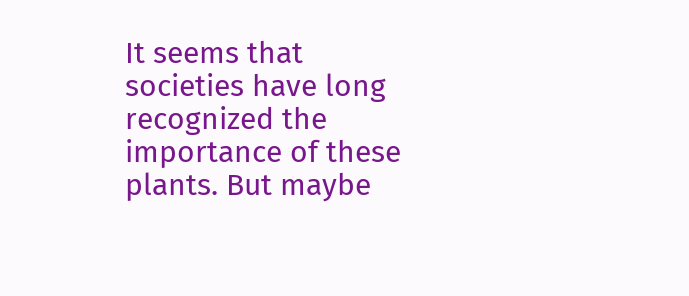It seems that societies have long recognized the importance of these plants. But maybe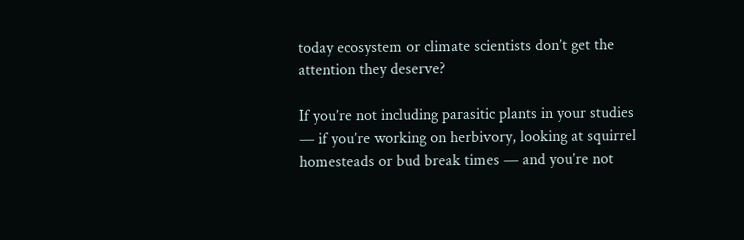today ecosystem or climate scientists don’t get the attention they deserve?

If you’re not including parasitic plants in your studies — if you’re working on herbivory, looking at squirrel homesteads or bud break times — and you’re not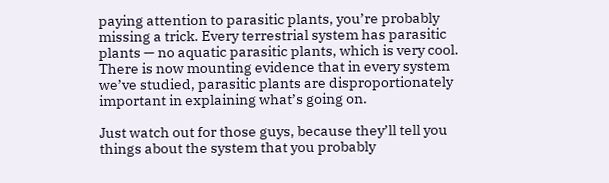paying attention to parasitic plants, you’re probably missing a trick. Every terrestrial system has parasitic plants — no aquatic parasitic plants, which is very cool. There is now mounting evidence that in every system we’ve studied, parasitic plants are disproportionately important in explaining what’s going on.

Just watch out for those guys, because they’ll tell you things about the system that you probably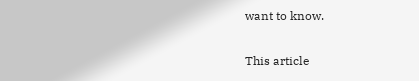want to know.

This article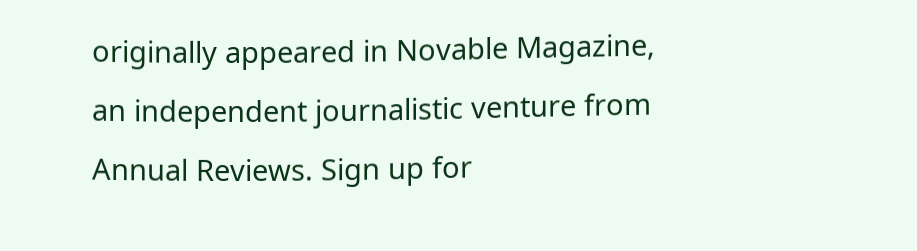originally appeared in Novable Magazine, an independent journalistic venture from Annual Reviews. Sign up for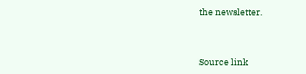the newsletter.



Source link